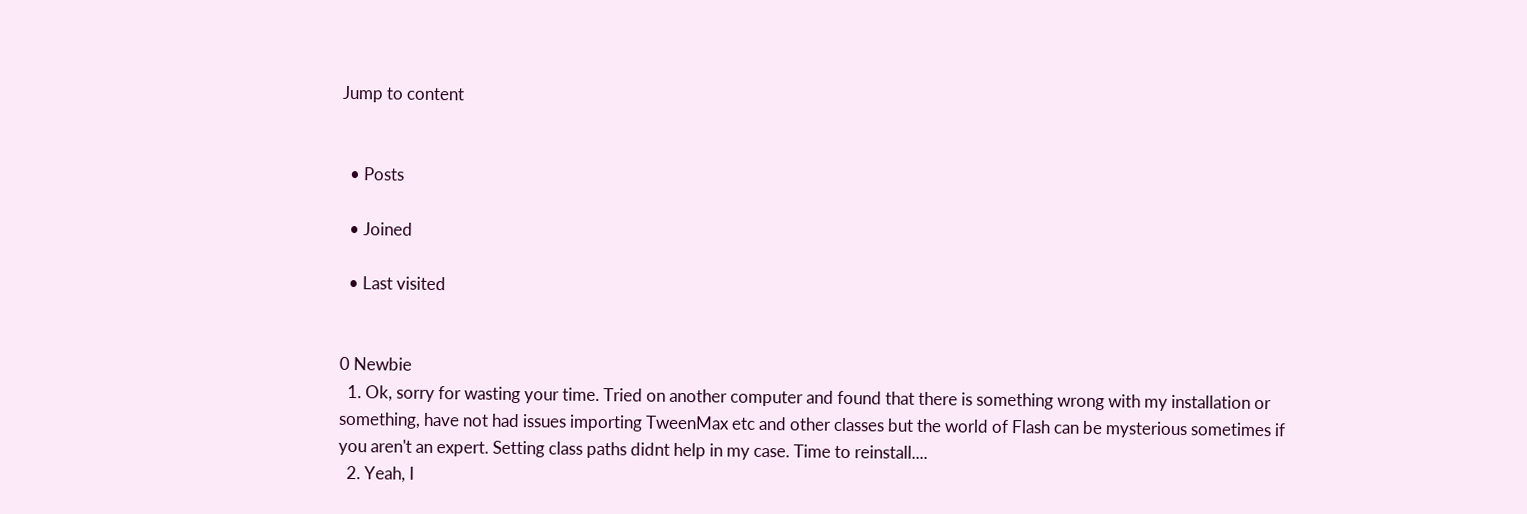Jump to content


  • Posts

  • Joined

  • Last visited


0 Newbie
  1. Ok, sorry for wasting your time. Tried on another computer and found that there is something wrong with my installation or something, have not had issues importing TweenMax etc and other classes but the world of Flash can be mysterious sometimes if you aren't an expert. Setting class paths didnt help in my case. Time to reinstall....
  2. Yeah, I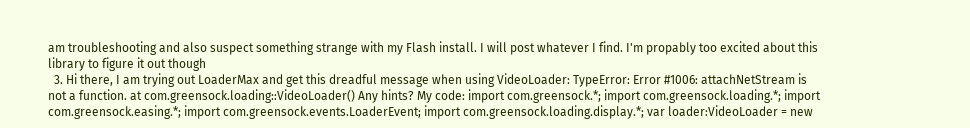am troubleshooting and also suspect something strange with my Flash install. I will post whatever I find. I'm propably too excited about this library to figure it out though
  3. Hi there, I am trying out LoaderMax and get this dreadful message when using VideoLoader: TypeError: Error #1006: attachNetStream is not a function. at com.greensock.loading::VideoLoader() Any hints? My code: import com.greensock.*; import com.greensock.loading.*; import com.greensock.easing.*; import com.greensock.events.LoaderEvent; import com.greensock.loading.display.*; var loader:VideoLoader = new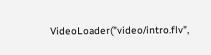VideoLoader("video/intro.flv",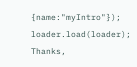{name:"myIntro"}); loader.load(loader); Thanks,